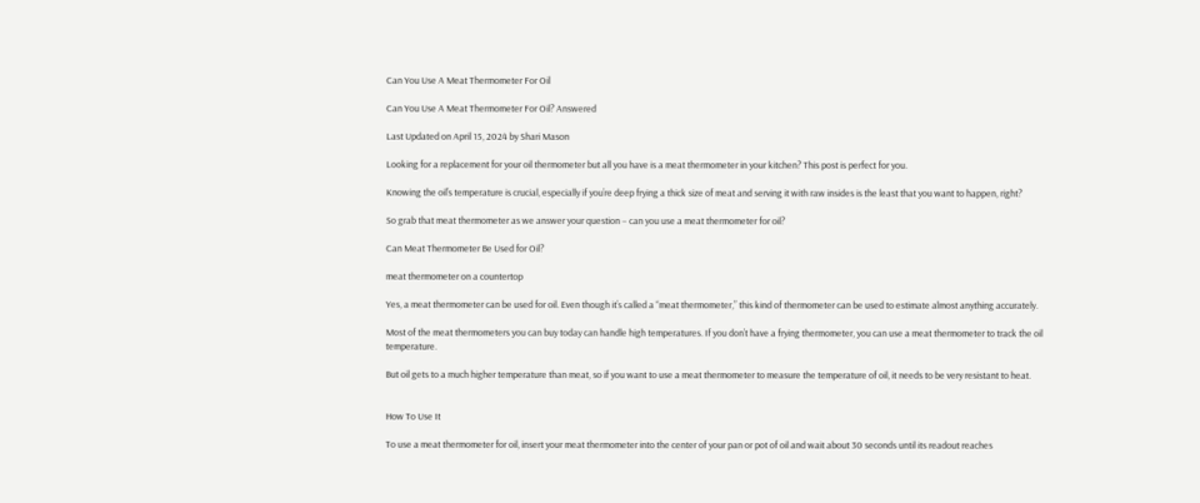Can You Use A Meat Thermometer For Oil

Can You Use A Meat Thermometer For Oil? Answered

Last Updated on April 15, 2024 by Shari Mason

Looking for a replacement for your oil thermometer but all you have is a meat thermometer in your kitchen? This post is perfect for you.

Knowing the oil’s temperature is crucial, especially if you’re deep frying a thick size of meat and serving it with raw insides is the least that you want to happen, right?

So grab that meat thermometer as we answer your question – can you use a meat thermometer for oil?

Can Meat Thermometer Be Used for Oil?

meat thermometer on a countertop

Yes, a meat thermometer can be used for oil. Even though it’s called a “meat thermometer,” this kind of thermometer can be used to estimate almost anything accurately.

Most of the meat thermometers you can buy today can handle high temperatures. If you don’t have a frying thermometer, you can use a meat thermometer to track the oil temperature.

But oil gets to a much higher temperature than meat, so if you want to use a meat thermometer to measure the temperature of oil, it needs to be very resistant to heat.


How To Use It

To use a meat thermometer for oil, insert your meat thermometer into the center of your pan or pot of oil and wait about 30 seconds until its readout reaches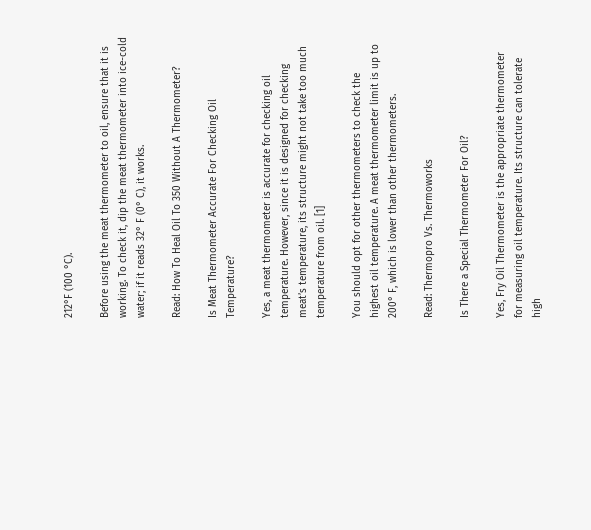212°F (100 °C).

Before using the meat thermometer to oil, ensure that it is working. To check it, dip the meat thermometer into ice-cold water; if it reads 32° F (0° C), it works.

Read: How To Heal Oil To 350 Without A Thermometer?

Is Meat Thermometer Accurate For Checking Oil Temperature?

Yes, a meat thermometer is accurate for checking oil temperature. However, since it is designed for checking meat’s temperature, its structure might not take too much temperature from oil. [1]

You should opt for other thermometers to check the highest oil temperature. A meat thermometer limit is up to 200° F, which is lower than other thermometers.

Read: Thermopro Vs. Thermoworks

Is There a Special Thermometer For Oil?

Yes, Fry Oil Thermometer is the appropriate thermometer for measuring oil temperature. Its structure can tolerate high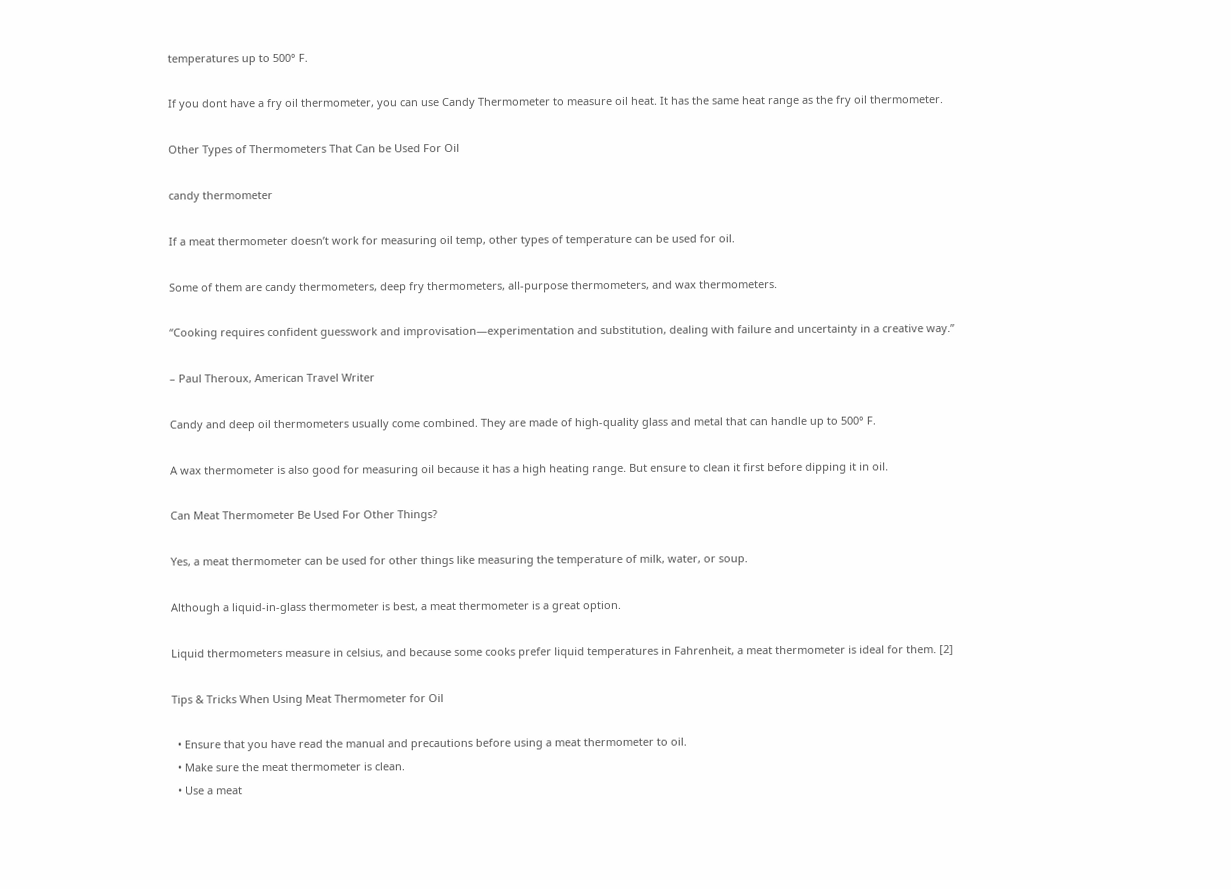temperatures up to 500° F.

If you dont have a fry oil thermometer, you can use Candy Thermometer to measure oil heat. It has the same heat range as the fry oil thermometer.

Other Types of Thermometers That Can be Used For Oil

candy thermometer

If a meat thermometer doesn’t work for measuring oil temp, other types of temperature can be used for oil.

Some of them are candy thermometers, deep fry thermometers, all-purpose thermometers, and wax thermometers.

“Cooking requires confident guesswork and improvisation—experimentation and substitution, dealing with failure and uncertainty in a creative way.”

– Paul Theroux, American Travel Writer

Candy and deep oil thermometers usually come combined. They are made of high-quality glass and metal that can handle up to 500° F.

A wax thermometer is also good for measuring oil because it has a high heating range. But ensure to clean it first before dipping it in oil.

Can Meat Thermometer Be Used For Other Things?

Yes, a meat thermometer can be used for other things like measuring the temperature of milk, water, or soup.

Although a liquid-in-glass thermometer is best, a meat thermometer is a great option.

Liquid thermometers measure in celsius, and because some cooks prefer liquid temperatures in Fahrenheit, a meat thermometer is ideal for them. [2]

Tips & Tricks When Using Meat Thermometer for Oil

  • Ensure that you have read the manual and precautions before using a meat thermometer to oil.
  • Make sure the meat thermometer is clean.
  • Use a meat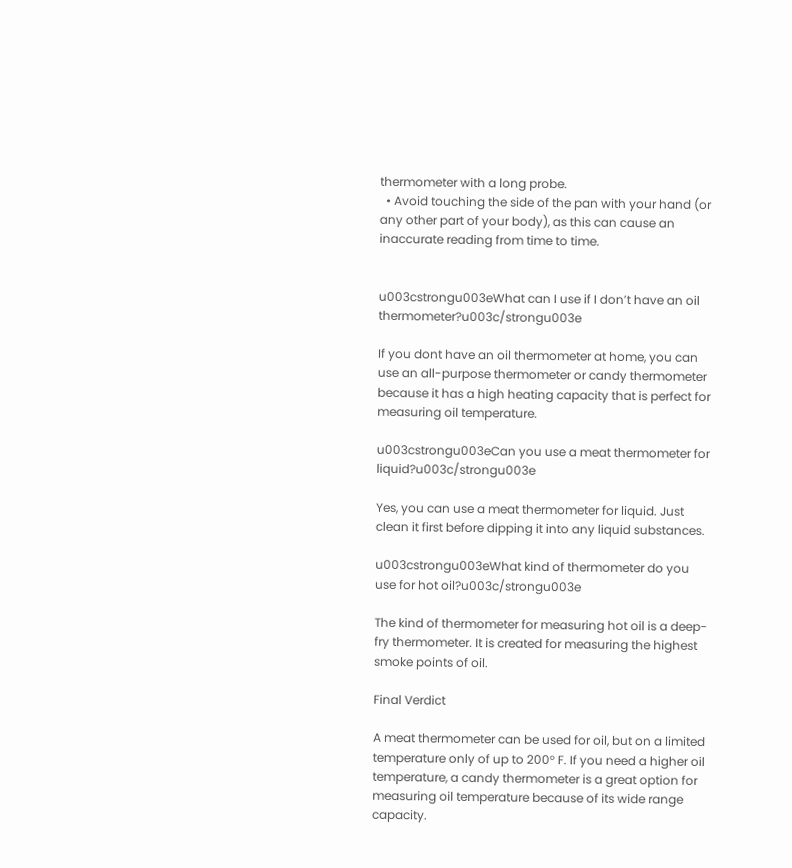thermometer with a long probe.
  • Avoid touching the side of the pan with your hand (or any other part of your body), as this can cause an inaccurate reading from time to time.


u003cstrongu003eWhat can I use if I don’t have an oil thermometer?u003c/strongu003e

If you dont have an oil thermometer at home, you can use an all-purpose thermometer or candy thermometer because it has a high heating capacity that is perfect for measuring oil temperature.

u003cstrongu003eCan you use a meat thermometer for liquid?u003c/strongu003e

Yes, you can use a meat thermometer for liquid. Just clean it first before dipping it into any liquid substances.

u003cstrongu003eWhat kind of thermometer do you use for hot oil?u003c/strongu003e

The kind of thermometer for measuring hot oil is a deep-fry thermometer. It is created for measuring the highest smoke points of oil.

Final Verdict

A meat thermometer can be used for oil, but on a limited temperature only of up to 200° F. If you need a higher oil temperature, a candy thermometer is a great option for measuring oil temperature because of its wide range capacity.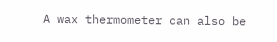A wax thermometer can also be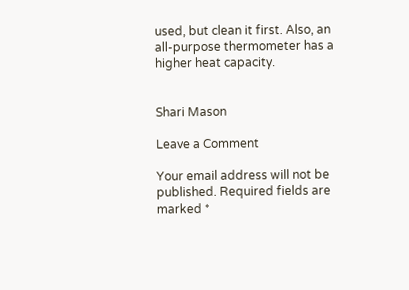used, but clean it first. Also, an all-purpose thermometer has a higher heat capacity.


Shari Mason

Leave a Comment

Your email address will not be published. Required fields are marked *